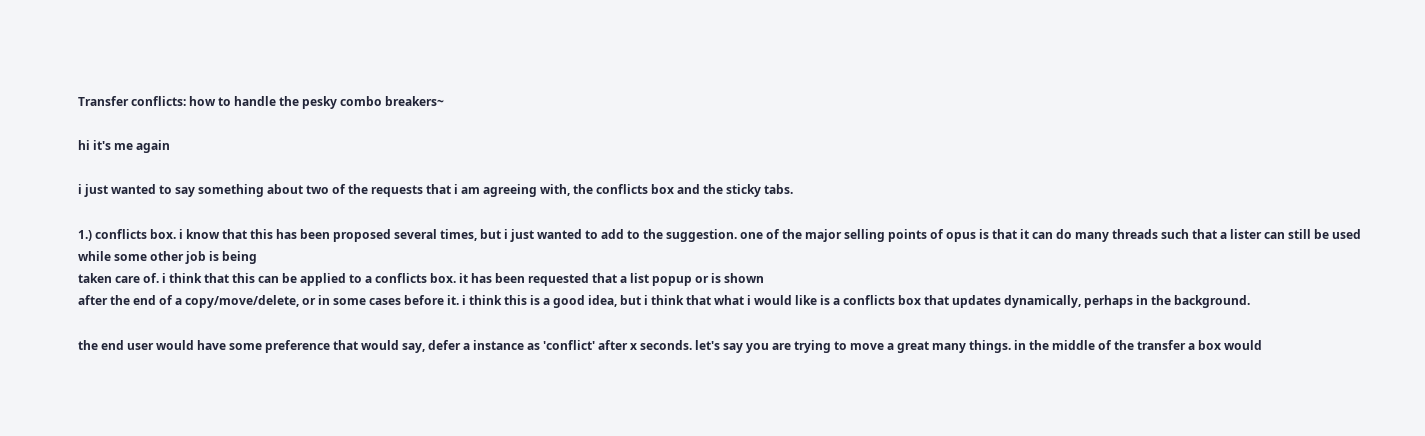Transfer conflicts: how to handle the pesky combo breakers~

hi it's me again

i just wanted to say something about two of the requests that i am agreeing with, the conflicts box and the sticky tabs.

1.) conflicts box. i know that this has been proposed several times, but i just wanted to add to the suggestion. one of the major selling points of opus is that it can do many threads such that a lister can still be used while some other job is being
taken care of. i think that this can be applied to a conflicts box. it has been requested that a list popup or is shown
after the end of a copy/move/delete, or in some cases before it. i think this is a good idea, but i think that what i would like is a conflicts box that updates dynamically, perhaps in the background.

the end user would have some preference that would say, defer a instance as 'conflict' after x seconds. let's say you are trying to move a great many things. in the middle of the transfer a box would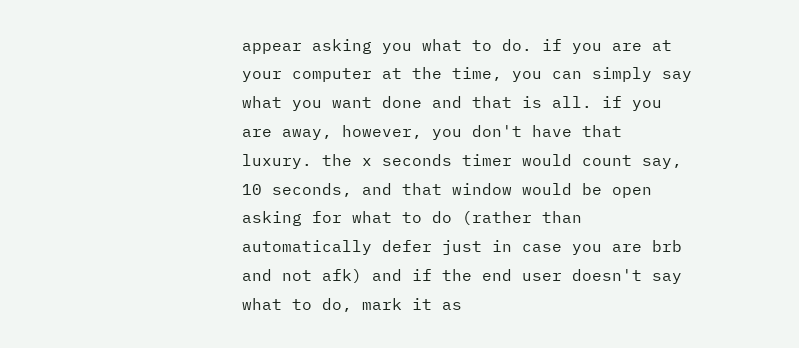appear asking you what to do. if you are at your computer at the time, you can simply say what you want done and that is all. if you are away, however, you don't have that luxury. the x seconds timer would count say, 10 seconds, and that window would be open asking for what to do (rather than automatically defer just in case you are brb and not afk) and if the end user doesn't say what to do, mark it as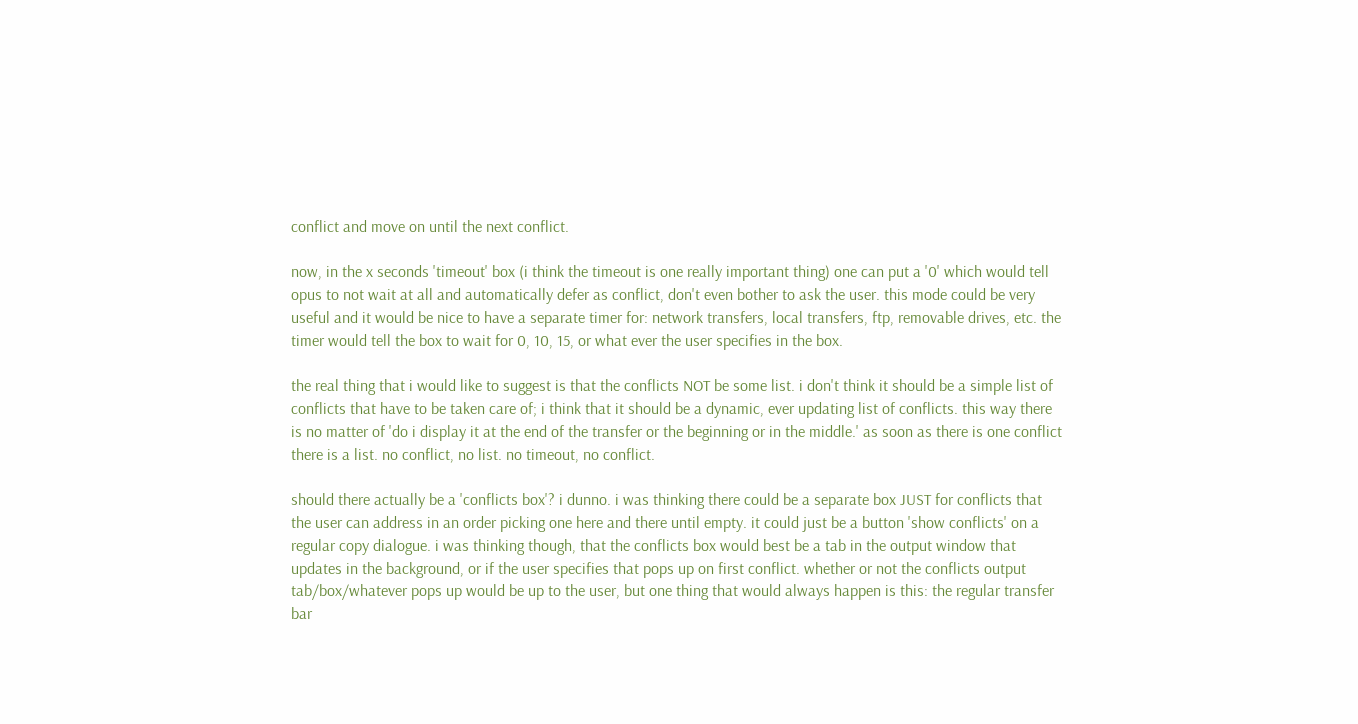conflict and move on until the next conflict.

now, in the x seconds 'timeout' box (i think the timeout is one really important thing) one can put a '0' which would tell opus to not wait at all and automatically defer as conflict, don't even bother to ask the user. this mode could be very useful and it would be nice to have a separate timer for: network transfers, local transfers, ftp, removable drives, etc. the timer would tell the box to wait for 0, 10, 15, or what ever the user specifies in the box.

the real thing that i would like to suggest is that the conflicts NOT be some list. i don't think it should be a simple list of conflicts that have to be taken care of; i think that it should be a dynamic, ever updating list of conflicts. this way there is no matter of 'do i display it at the end of the transfer or the beginning or in the middle.' as soon as there is one conflict there is a list. no conflict, no list. no timeout, no conflict.

should there actually be a 'conflicts box'? i dunno. i was thinking there could be a separate box JUST for conflicts that the user can address in an order picking one here and there until empty. it could just be a button 'show conflicts' on a regular copy dialogue. i was thinking though, that the conflicts box would best be a tab in the output window that updates in the background, or if the user specifies that pops up on first conflict. whether or not the conflicts output tab/box/whatever pops up would be up to the user, but one thing that would always happen is this: the regular transfer bar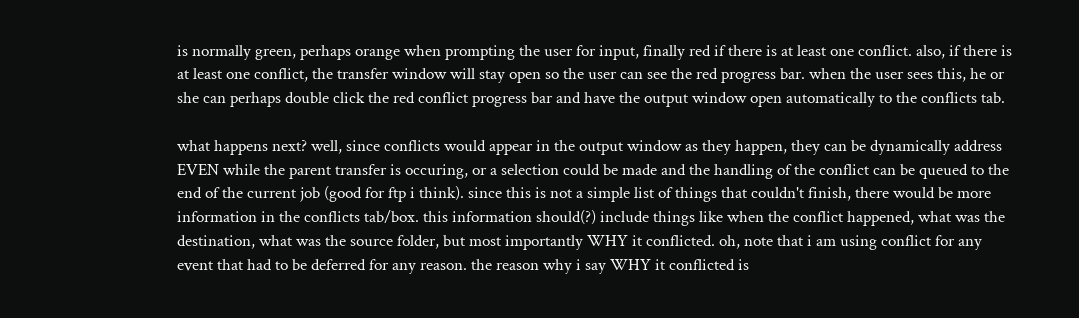is normally green, perhaps orange when prompting the user for input, finally red if there is at least one conflict. also, if there is at least one conflict, the transfer window will stay open so the user can see the red progress bar. when the user sees this, he or she can perhaps double click the red conflict progress bar and have the output window open automatically to the conflicts tab.

what happens next? well, since conflicts would appear in the output window as they happen, they can be dynamically address EVEN while the parent transfer is occuring, or a selection could be made and the handling of the conflict can be queued to the end of the current job (good for ftp i think). since this is not a simple list of things that couldn't finish, there would be more information in the conflicts tab/box. this information should(?) include things like when the conflict happened, what was the destination, what was the source folder, but most importantly WHY it conflicted. oh, note that i am using conflict for any event that had to be deferred for any reason. the reason why i say WHY it conflicted is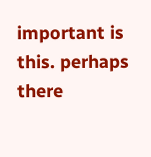important is this. perhaps there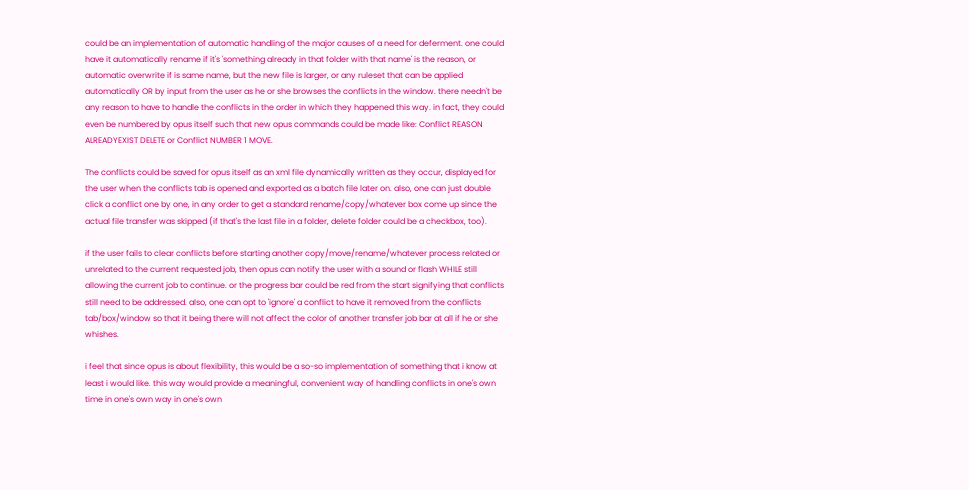could be an implementation of automatic handling of the major causes of a need for deferment. one could have it automatically rename if it's 'something already in that folder with that name' is the reason, or automatic overwrite if is same name, but the new file is larger, or any ruleset that can be applied automatically OR by input from the user as he or she browses the conflicts in the window. there needn't be any reason to have to handle the conflicts in the order in which they happened this way. in fact, they could even be numbered by opus itself such that new opus commands could be made like: Conflict REASON ALREADYEXIST DELETE or Conflict NUMBER 1 MOVE.

The conflicts could be saved for opus itself as an xml file dynamically written as they occur, displayed for the user when the conflicts tab is opened and exported as a batch file later on. also, one can just double click a conflict one by one, in any order to get a standard rename/copy/whatever box come up since the actual file transfer was skipped (if that's the last file in a folder, delete folder could be a checkbox, too).

if the user fails to clear conflicts before starting another copy/move/rename/whatever process related or unrelated to the current requested job, then opus can notify the user with a sound or flash WHILE still allowing the current job to continue. or the progress bar could be red from the start signifying that conflicts still need to be addressed. also, one can opt to 'ignore' a conflict to have it removed from the conflicts tab/box/window so that it being there will not affect the color of another transfer job bar at all if he or she whishes.

i feel that since opus is about flexibility, this would be a so-so implementation of something that i know at least i would like. this way would provide a meaningful, convenient way of handling conflicts in one's own time in one's own way in one's own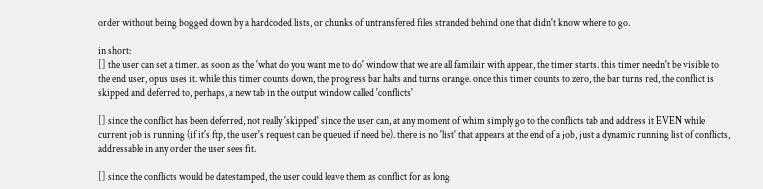order without being bogged down by a hardcoded lists, or chunks of untransfered files stranded behind one that didn't know where to go.

in short:
[] the user can set a timer. as soon as the 'what do you want me to do' window that we are all familair with appear, the timer starts. this timer needn't be visible to the end user, opus uses it. while this timer counts down, the progress bar halts and turns orange. once this timer counts to zero, the bar turns red, the conflict is skipped and deferred to, perhaps, a new tab in the output window called 'conflicts'

[] since the conflict has been deferred, not really 'skipped' since the user can, at any moment of whim simply go to the conflicts tab and address it EVEN while current job is running (if it's ftp, the user's request can be queued if need be). there is no 'list' that appears at the end of a job, just a dynamic running list of conflicts, addressable in any order the user sees fit.

[] since the conflicts would be datestamped, the user could leave them as conflict for as long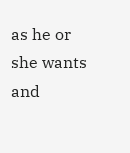as he or she wants and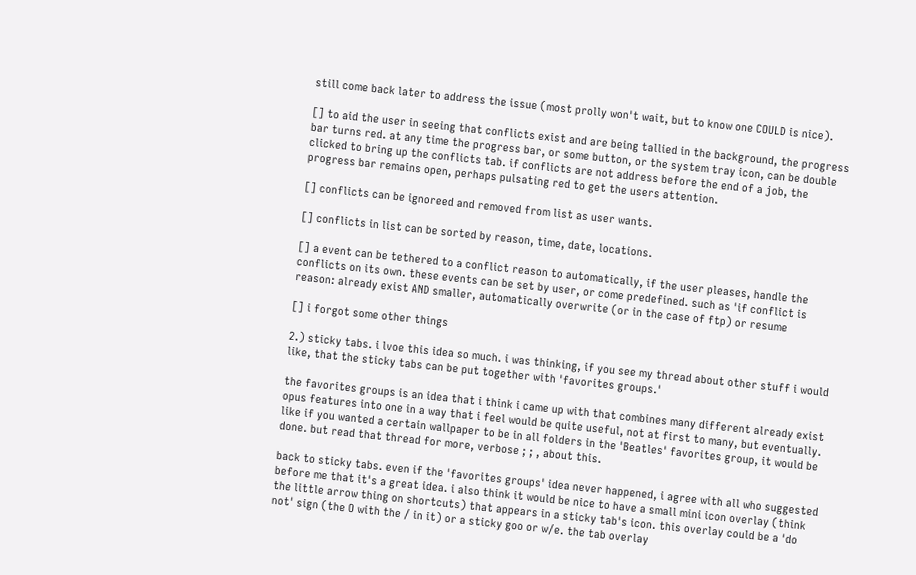still come back later to address the issue (most prolly won't wait, but to know one COULD is nice).

[] to aid the user in seeing that conflicts exist and are being tallied in the background, the progress bar turns red. at any time the progress bar, or some button, or the system tray icon, can be double clicked to bring up the conflicts tab. if conflicts are not address before the end of a job, the progress bar remains open, perhaps pulsating red to get the users attention.

[] conflicts can be ignoreed and removed from list as user wants.

[] conflicts in list can be sorted by reason, time, date, locations.

[] a event can be tethered to a conflict reason to automatically, if the user pleases, handle the conflicts on its own. these events can be set by user, or come predefined. such as 'if conflict is reason: already exist AND smaller, automatically overwrite (or in the case of ftp) or resume

[] i forgot some other things

2.) sticky tabs. i lvoe this idea so much. i was thinking, if you see my thread about other stuff i would like, that the sticky tabs can be put together with 'favorites groups.'

the favorites groups is an idea that i think i came up with that combines many different already exist opus features into one in a way that i feel would be quite useful, not at first to many, but eventually. like if you wanted a certain wallpaper to be in all folders in the 'Beatles' favorites group, it would be done. but read that thread for more, verbose ; ; , about this.

back to sticky tabs. even if the 'favorites groups' idea never happened, i agree with all who suggested before me that it's a great idea. i also think it would be nice to have a small mini icon overlay (think the little arrow thing on shortcuts) that appears in a sticky tab's icon. this overlay could be a 'do not' sign (the O with the / in it) or a sticky goo or w/e. the tab overlay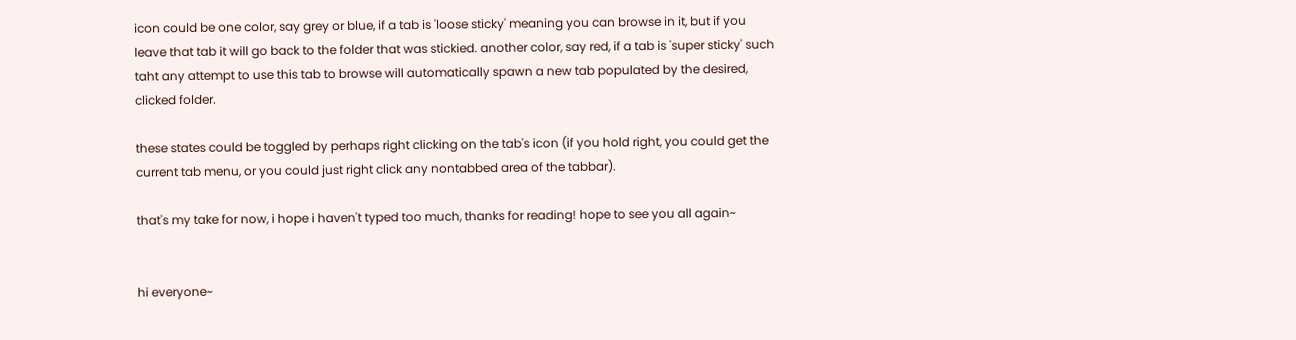icon could be one color, say grey or blue, if a tab is 'loose sticky' meaning you can browse in it, but if you leave that tab it will go back to the folder that was stickied. another color, say red, if a tab is 'super sticky' such taht any attempt to use this tab to browse will automatically spawn a new tab populated by the desired, clicked folder.

these states could be toggled by perhaps right clicking on the tab's icon (if you hold right, you could get the current tab menu, or you could just right click any nontabbed area of the tabbar).

that's my take for now, i hope i haven't typed too much, thanks for reading! hope to see you all again~


hi everyone~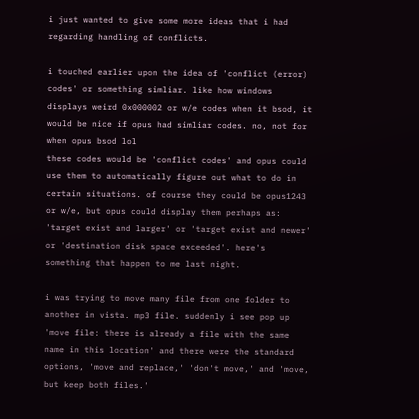i just wanted to give some more ideas that i had regarding handling of conflicts.

i touched earlier upon the idea of 'conflict (error) codes' or something simliar. like how windows displays weird 0x000002 or w/e codes when it bsod, it would be nice if opus had simliar codes. no, not for when opus bsod lol
these codes would be 'conflict codes' and opus could use them to automatically figure out what to do in certain situations. of course they could be opus1243 or w/e, but opus could display them perhaps as: 'target exist and larger' or 'target exist and newer' or 'destination disk space exceeded'. here's something that happen to me last night.

i was trying to move many file from one folder to another in vista. mp3 file. suddenly i see pop up 'move file: there is already a file with the same name in this location' and there were the standard options, 'move and replace,' 'don't move,' and 'move, but keep both files.'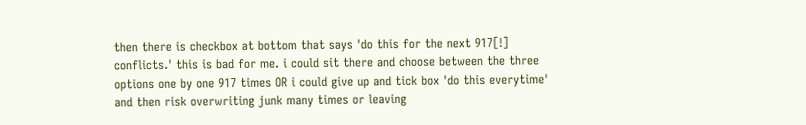then there is checkbox at bottom that says 'do this for the next 917[!] conflicts.' this is bad for me. i could sit there and choose between the three options one by one 917 times OR i could give up and tick box 'do this everytime' and then risk overwriting junk many times or leaving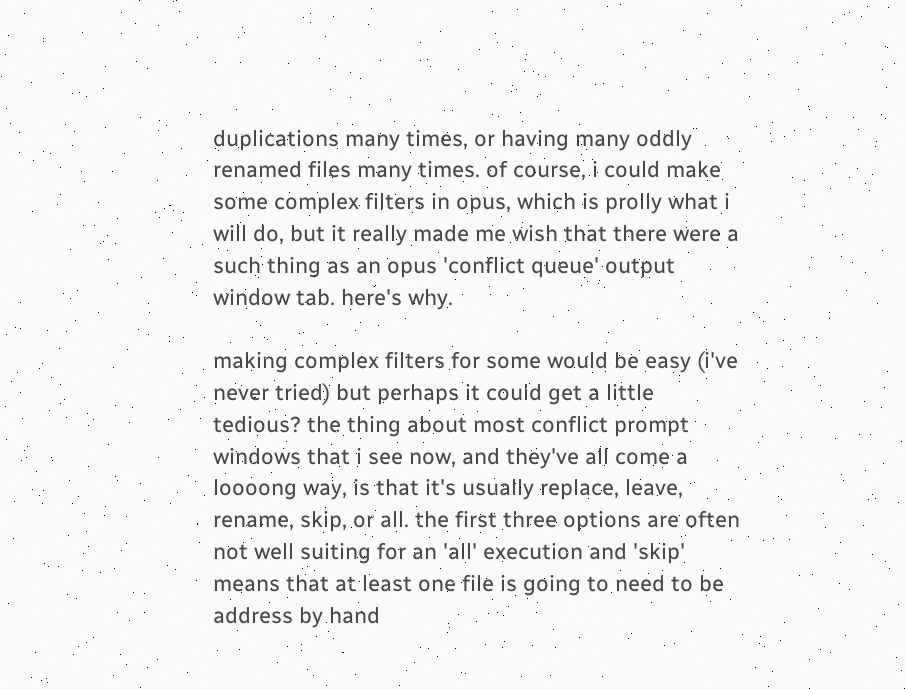duplications many times, or having many oddly renamed files many times. of course, i could make some complex filters in opus, which is prolly what i will do, but it really made me wish that there were a such thing as an opus 'conflict queue' output window tab. here's why.

making complex filters for some would be easy (i've never tried) but perhaps it could get a little tedious? the thing about most conflict prompt windows that i see now, and they've all come a loooong way, is that it's usually replace, leave, rename, skip, or all. the first three options are often not well suiting for an 'all' execution and 'skip' means that at least one file is going to need to be address by hand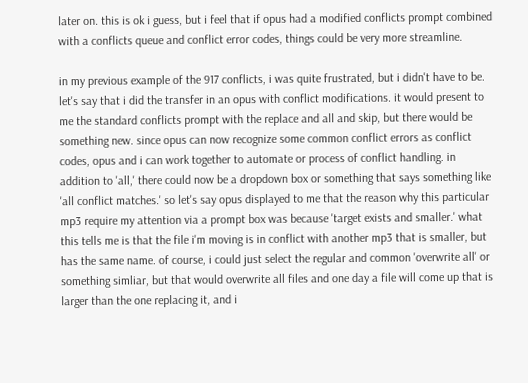later on. this is ok i guess, but i feel that if opus had a modified conflicts prompt combined with a conflicts queue and conflict error codes, things could be very more streamline.

in my previous example of the 917 conflicts, i was quite frustrated, but i didn't have to be. let's say that i did the transfer in an opus with conflict modifications. it would present to me the standard conflicts prompt with the replace and all and skip, but there would be something new. since opus can now recognize some common conflict errors as conflict codes, opus and i can work together to automate or process of conflict handling. in addition to 'all,' there could now be a dropdown box or something that says something like 'all conflict matches.' so let's say opus displayed to me that the reason why this particular mp3 require my attention via a prompt box was because 'target exists and smaller.' what this tells me is that the file i'm moving is in conflict with another mp3 that is smaller, but has the same name. of course, i could just select the regular and common 'overwrite all' or something simliar, but that would overwrite all files and one day a file will come up that is larger than the one replacing it, and i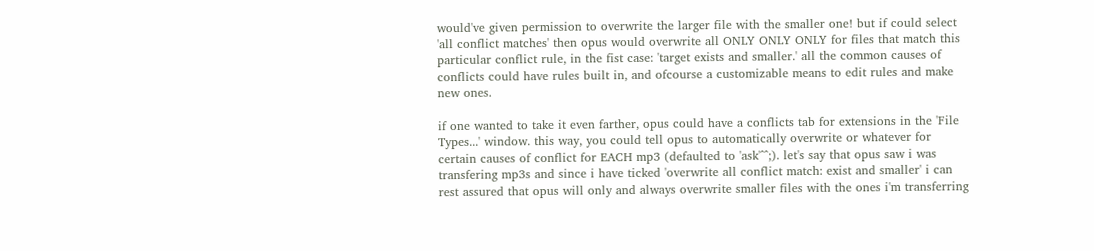would've given permission to overwrite the larger file with the smaller one! but if could select 'all conflict matches' then opus would overwrite all ONLY ONLY ONLY for files that match this particular conflict rule, in the fist case: 'target exists and smaller.' all the common causes of conflicts could have rules built in, and ofcourse a customizable means to edit rules and make new ones.

if one wanted to take it even farther, opus could have a conflicts tab for extensions in the 'File Types...' window. this way, you could tell opus to automatically overwrite or whatever for certain causes of conflict for EACH mp3 (defaulted to 'ask'^^;). let's say that opus saw i was transfering mp3s and since i have ticked 'overwrite all conflict match: exist and smaller' i can rest assured that opus will only and always overwrite smaller files with the ones i'm transferring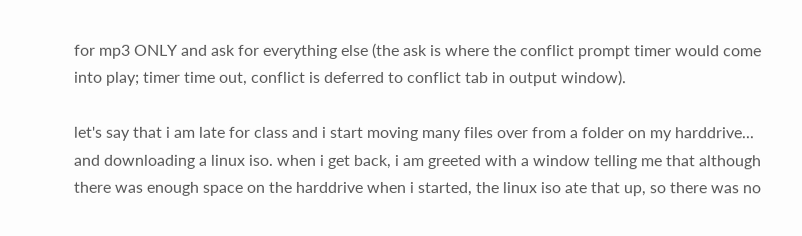for mp3 ONLY and ask for everything else (the ask is where the conflict prompt timer would come into play; timer time out, conflict is deferred to conflict tab in output window).

let's say that i am late for class and i start moving many files over from a folder on my harddrive... and downloading a linux iso. when i get back, i am greeted with a window telling me that although there was enough space on the harddrive when i started, the linux iso ate that up, so there was no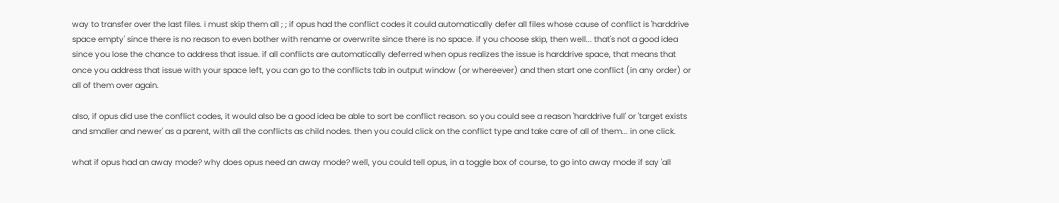way to transfer over the last files. i must skip them all ; ; if opus had the conflict codes it could automatically defer all files whose cause of conflict is 'harddrive space empty' since there is no reason to even bother with rename or overwrite since there is no space. if you choose skip, then well... that's not a good idea since you lose the chance to address that issue. if all conflicts are automatically deferred when opus realizes the issue is harddrive space, that means that once you address that issue with your space left, you can go to the conflicts tab in output window (or whereever) and then start one conflict (in any order) or all of them over again.

also, if opus did use the conflict codes, it would also be a good idea be able to sort be conflict reason. so you could see a reason 'harddrive full' or 'target exists and smaller and newer' as a parent, with all the conflicts as child nodes. then you could click on the conflict type and take care of all of them... in one click.

what if opus had an away mode? why does opus need an away mode? well, you could tell opus, in a toggle box of course, to go into away mode if say 'all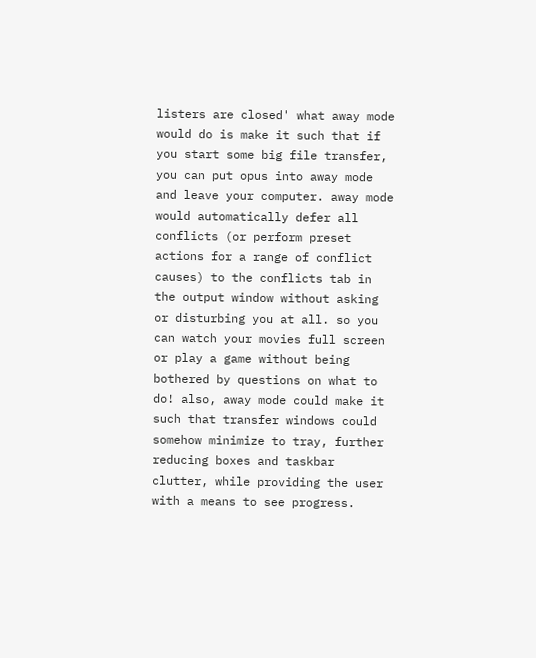listers are closed' what away mode would do is make it such that if you start some big file transfer, you can put opus into away mode and leave your computer. away mode would automatically defer all conflicts (or perform preset actions for a range of conflict causes) to the conflicts tab in the output window without asking or disturbing you at all. so you can watch your movies full screen or play a game without being bothered by questions on what to do! also, away mode could make it such that transfer windows could somehow minimize to tray, further reducing boxes and taskbar clutter, while providing the user with a means to see progress.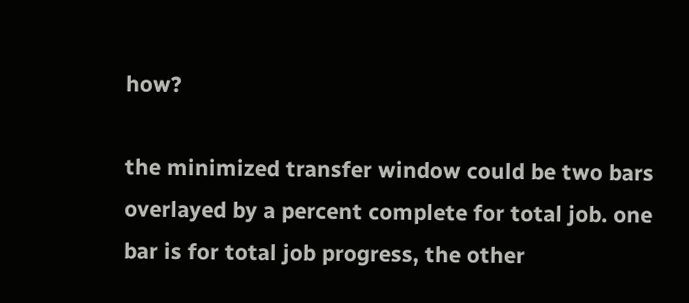how?

the minimized transfer window could be two bars overlayed by a percent complete for total job. one bar is for total job progress, the other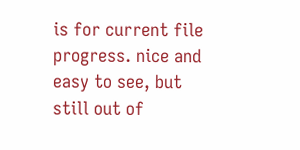is for current file progress. nice and easy to see, but still out of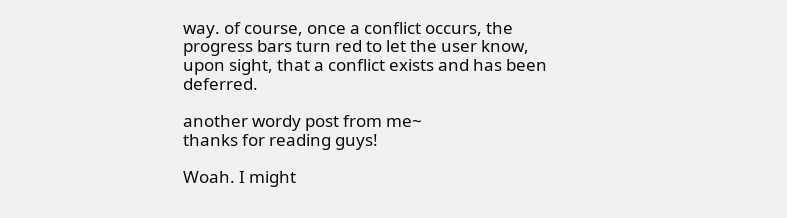way. of course, once a conflict occurs, the progress bars turn red to let the user know, upon sight, that a conflict exists and has been deferred.

another wordy post from me~
thanks for reading guys!

Woah. I might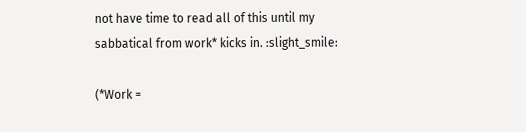not have time to read all of this until my sabbatical from work* kicks in. :slight_smile:

(*Work =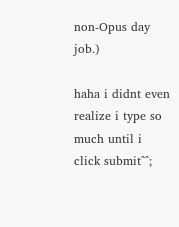non-Opus day job.)

haha i didnt even realize i type so much until i click submit^^;